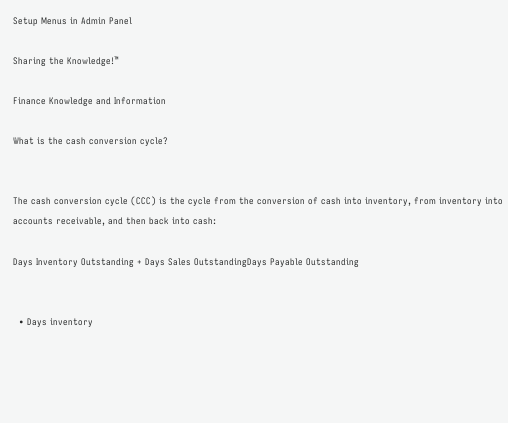Setup Menus in Admin Panel

Sharing the Knowledge!™

Finance Knowledge and Information

What is the cash conversion cycle?


The cash conversion cycle (CCC) is the cycle from the conversion of cash into inventory, from inventory into accounts receivable, and then back into cash:

Days Inventory Outstanding + Days Sales OutstandingDays Payable Outstanding


  • Days inventory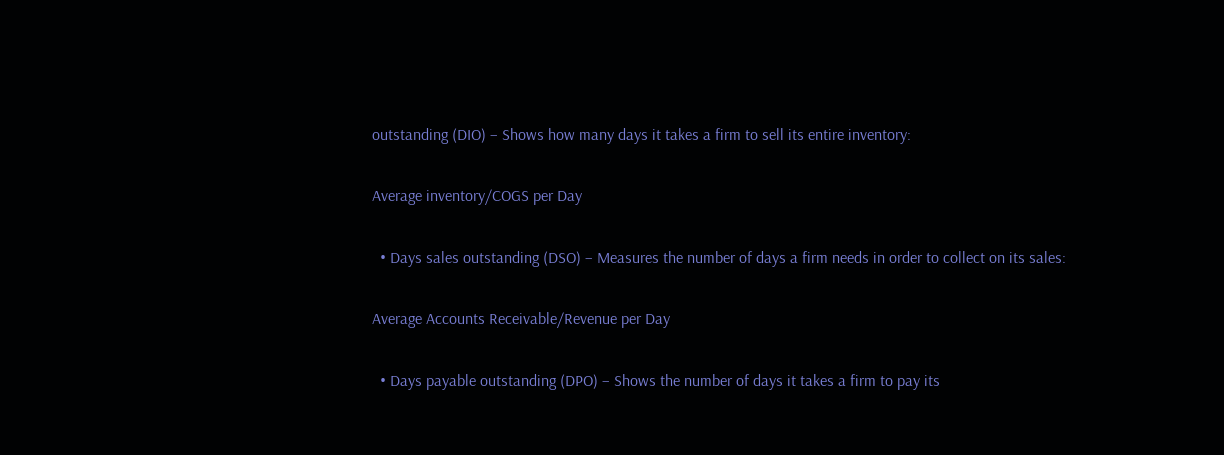outstanding (DIO) – Shows how many days it takes a firm to sell its entire inventory:

Average inventory/COGS per Day

  • Days sales outstanding (DSO) – Measures the number of days a firm needs in order to collect on its sales:

Average Accounts Receivable/Revenue per Day

  • Days payable outstanding (DPO) – Shows the number of days it takes a firm to pay its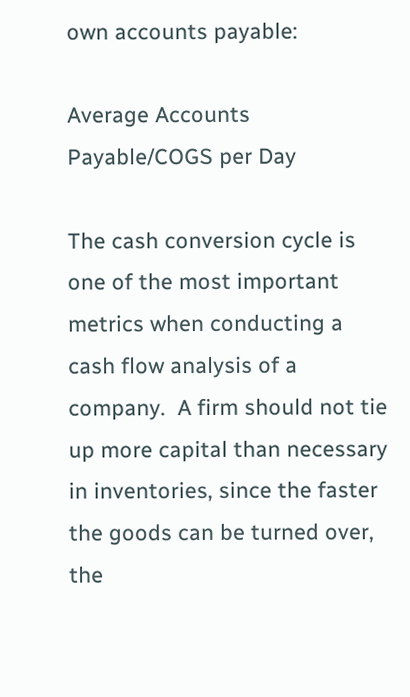own accounts payable:

Average Accounts Payable/COGS per Day

The cash conversion cycle is one of the most important metrics when conducting a cash flow analysis of a company.  A firm should not tie up more capital than necessary in inventories, since the faster the goods can be turned over, the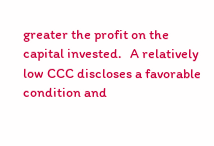greater the profit on the capital invested.   A relatively low CCC discloses a favorable condition and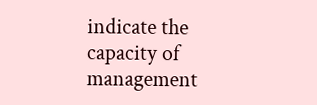indicate the capacity of management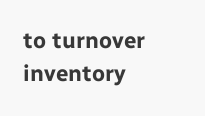to turnover inventory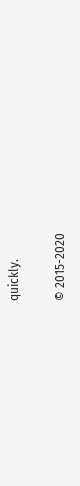quickly.

© 2015-2020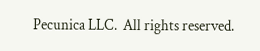Pecunica LLC.  All rights reserved.